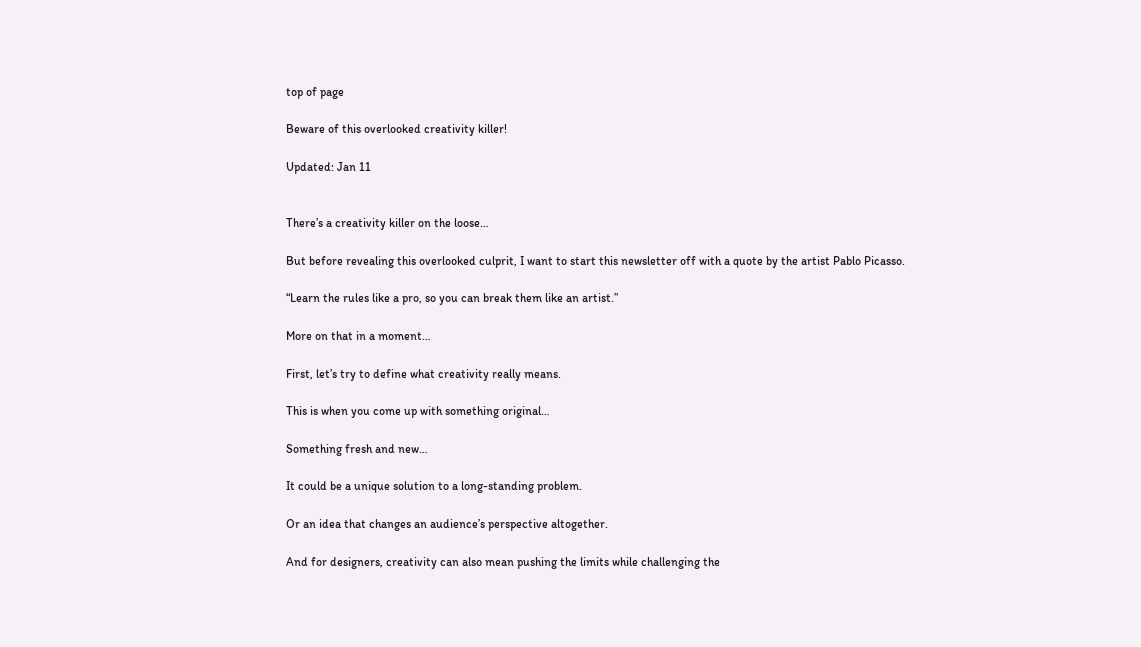top of page

Beware of this overlooked creativity killer!

Updated: Jan 11


There’s a creativity killer on the loose…

But before revealing this overlooked culprit, I want to start this newsletter off with a quote by the artist Pablo Picasso.

“Learn the rules like a pro, so you can break them like an artist.”

More on that in a moment…

First, let’s try to define what creativity really means.

This is when you come up with something original…

Something fresh and new…

It could be a unique solution to a long-standing problem.

Or an idea that changes an audience’s perspective altogether.

And for designers, creativity can also mean pushing the limits while challenging the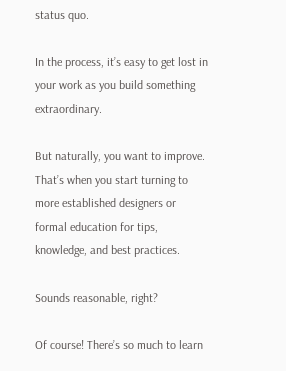status quo.

In the process, it’s easy to get lost in your work as you build something extraordinary.

But naturally, you want to improve. That’s when you start turning to more established designers or formal education for tips, knowledge, and best practices.

Sounds reasonable, right?

Of course! There’s so much to learn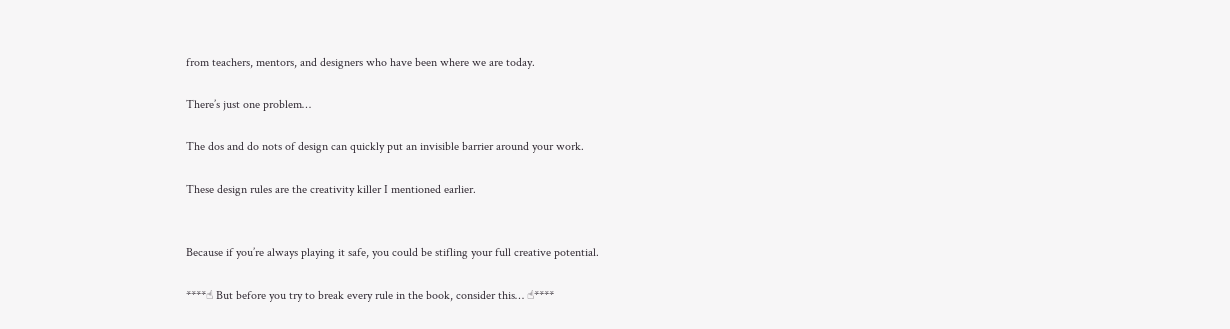from teachers, mentors, and designers who have been where we are today.

There’s just one problem…

The dos and do nots of design can quickly put an invisible barrier around your work.

These design rules are the creativity killer I mentioned earlier.


Because if you’re always playing it safe, you could be stifling your full creative potential.

****☝ But before you try to break every rule in the book, consider this… ☝****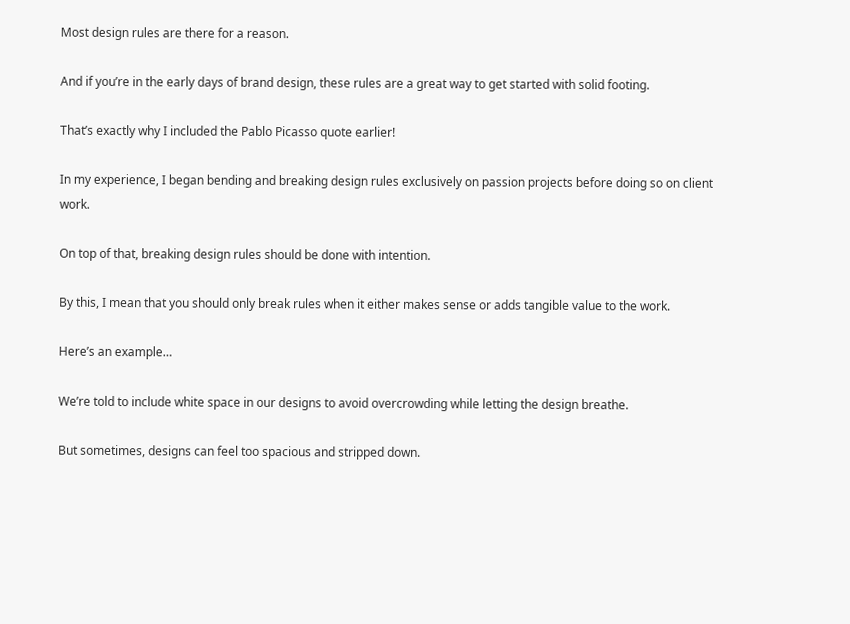Most design rules are there for a reason.

And if you’re in the early days of brand design, these rules are a great way to get started with solid footing.

That’s exactly why I included the Pablo Picasso quote earlier!

In my experience, I began bending and breaking design rules exclusively on passion projects before doing so on client work.

On top of that, breaking design rules should be done with intention.

By this, I mean that you should only break rules when it either makes sense or adds tangible value to the work.

Here’s an example…

We’re told to include white space in our designs to avoid overcrowding while letting the design breathe.

But sometimes, designs can feel too spacious and stripped down.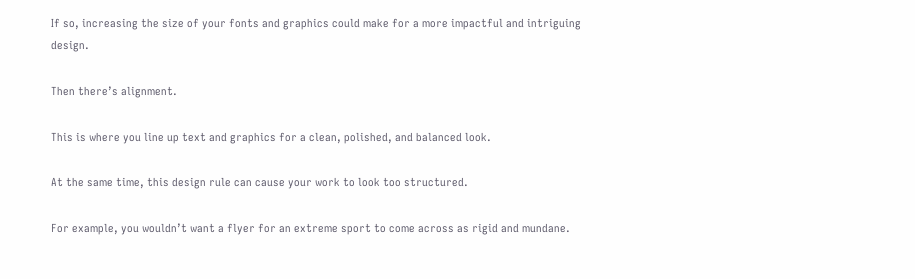If so, increasing the size of your fonts and graphics could make for a more impactful and intriguing design.

Then there’s alignment.

This is where you line up text and graphics for a clean, polished, and balanced look.

At the same time, this design rule can cause your work to look too structured.

For example, you wouldn’t want a flyer for an extreme sport to come across as rigid and mundane.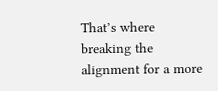That’s where breaking the alignment for a more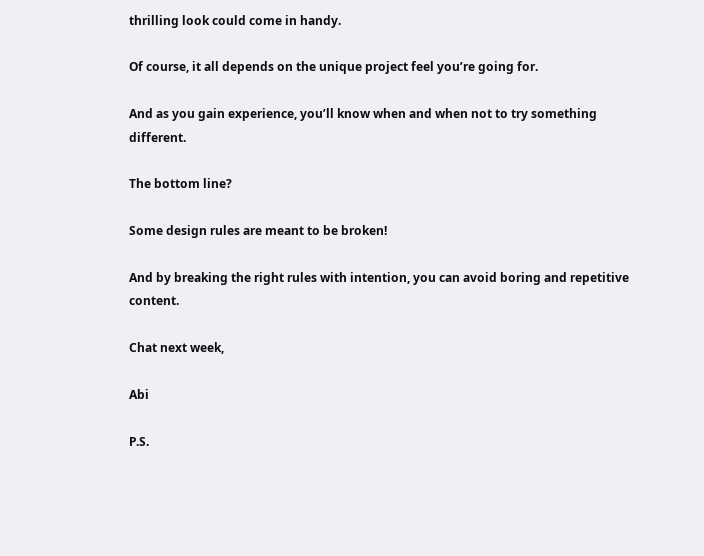thrilling look could come in handy.

Of course, it all depends on the unique project feel you’re going for.

And as you gain experience, you’ll know when and when not to try something different.

The bottom line?

Some design rules are meant to be broken!

And by breaking the right rules with intention, you can avoid boring and repetitive content.

Chat next week,

Abi

P.S.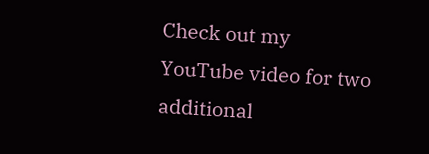Check out my YouTube video for two additional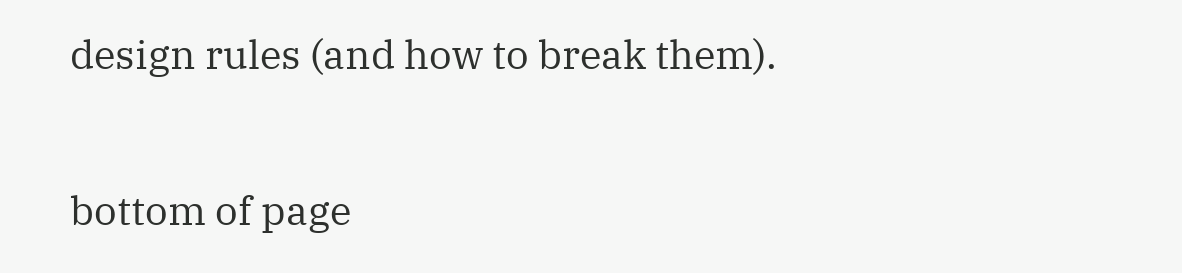design rules (and how to break them).


bottom of page